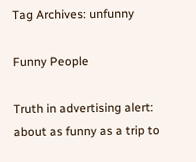Tag Archives: unfunny

Funny People

Truth in advertising alert: about as funny as a trip to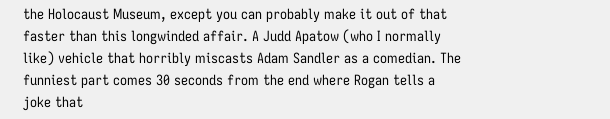the Holocaust Museum, except you can probably make it out of that faster than this longwinded affair. A Judd Apatow (who I normally like) vehicle that horribly miscasts Adam Sandler as a comedian. The funniest part comes 30 seconds from the end where Rogan tells a joke that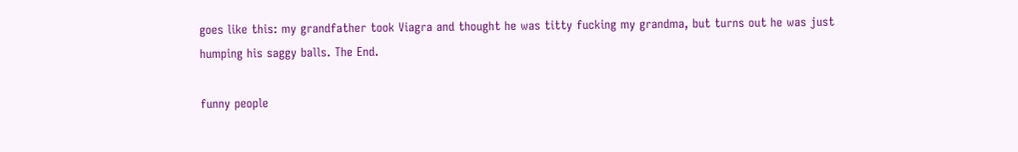goes like this: my grandfather took Viagra and thought he was titty fucking my grandma, but turns out he was just humping his saggy balls. The End.

funny people